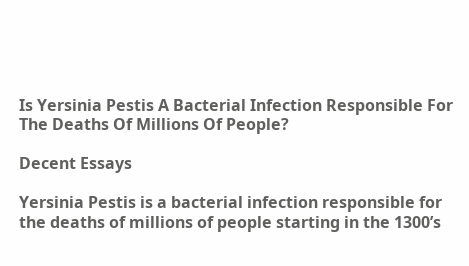Is Yersinia Pestis A Bacterial Infection Responsible For The Deaths Of Millions Of People?

Decent Essays

Yersinia Pestis is a bacterial infection responsible for the deaths of millions of people starting in the 1300’s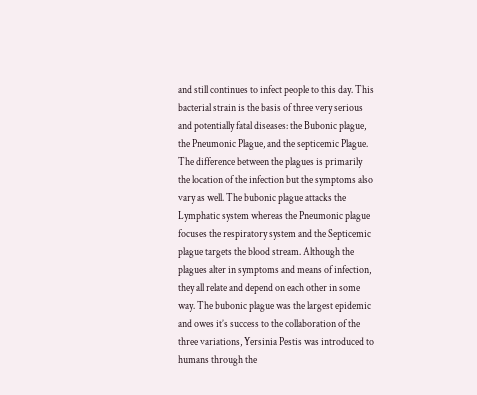and still continues to infect people to this day. This bacterial strain is the basis of three very serious and potentially fatal diseases: the Bubonic plague, the Pneumonic Plague, and the septicemic Plague. The difference between the plagues is primarily the location of the infection but the symptoms also vary as well. The bubonic plague attacks the Lymphatic system whereas the Pneumonic plague focuses the respiratory system and the Septicemic plague targets the blood stream. Although the plagues alter in symptoms and means of infection, they all relate and depend on each other in some way. The bubonic plague was the largest epidemic and owes it’s success to the collaboration of the three variations, Yersinia Pestis was introduced to humans through the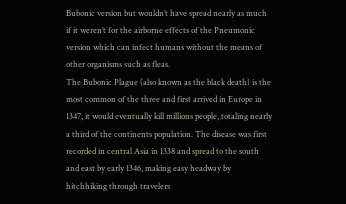Bubonic version but wouldn’t have spread nearly as much if it weren’t for the airborne effects of the Pneumonic version which can infect humans without the means of other organisms such as fleas.
The Bubonic Plague (also known as the black death) is the most common of the three and first arrived in Europe in 1347, it would eventually kill millions people, totaling nearly a third of the continents population. The disease was first recorded in central Asia in 1338 and spread to the south and east by early 1346, making easy headway by hitchhiking through travelers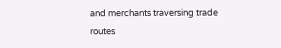and merchants traversing trade routes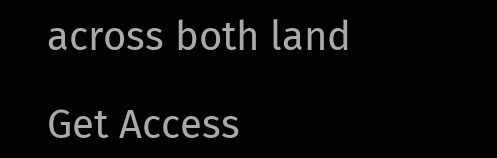across both land

Get Access